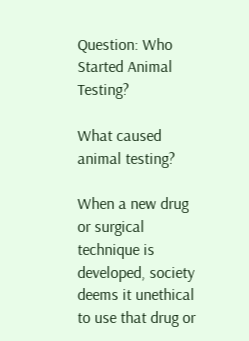Question: Who Started Animal Testing?

What caused animal testing?

When a new drug or surgical technique is developed, society deems it unethical to use that drug or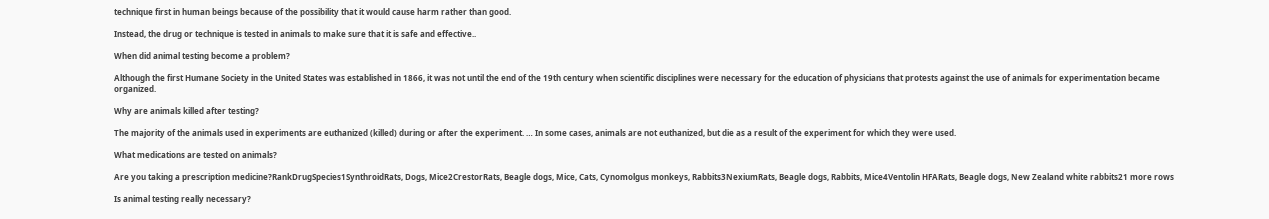technique first in human beings because of the possibility that it would cause harm rather than good.

Instead, the drug or technique is tested in animals to make sure that it is safe and effective..

When did animal testing become a problem?

Although the first Humane Society in the United States was established in 1866, it was not until the end of the 19th century when scientific disciplines were necessary for the education of physicians that protests against the use of animals for experimentation became organized.

Why are animals killed after testing?

The majority of the animals used in experiments are euthanized (killed) during or after the experiment. … In some cases, animals are not euthanized, but die as a result of the experiment for which they were used.

What medications are tested on animals?

Are you taking a prescription medicine?RankDrugSpecies1SynthroidRats, Dogs, Mice2CrestorRats, Beagle dogs, Mice, Cats, Cynomolgus monkeys, Rabbits3NexiumRats, Beagle dogs, Rabbits, Mice4Ventolin HFARats, Beagle dogs, New Zealand white rabbits21 more rows

Is animal testing really necessary?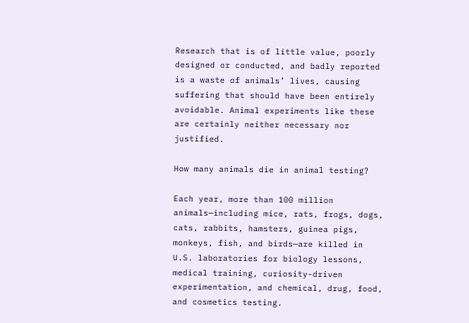Research that is of little value, poorly designed or conducted, and badly reported is a waste of animals’ lives, causing suffering that should have been entirely avoidable. Animal experiments like these are certainly neither necessary nor justified.

How many animals die in animal testing?

Each year, more than 100 million animals—including mice, rats, frogs, dogs, cats, rabbits, hamsters, guinea pigs, monkeys, fish, and birds—are killed in U.S. laboratories for biology lessons, medical training, curiosity-driven experimentation, and chemical, drug, food, and cosmetics testing.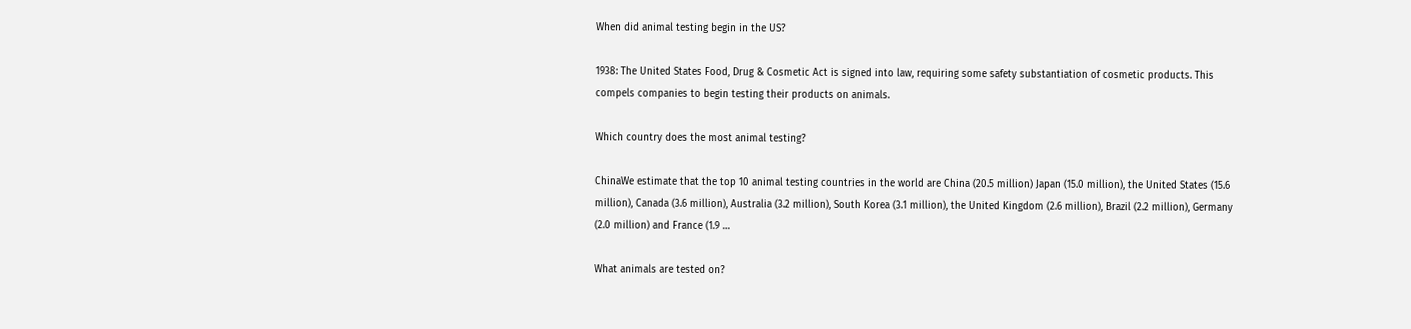When did animal testing begin in the US?

1938: The United States Food, Drug & Cosmetic Act is signed into law, requiring some safety substantiation of cosmetic products. This compels companies to begin testing their products on animals.

Which country does the most animal testing?

ChinaWe estimate that the top 10 animal testing countries in the world are China (20.5 million) Japan (15.0 million), the United States (15.6 million), Canada (3.6 million), Australia (3.2 million), South Korea (3.1 million), the United Kingdom (2.6 million), Brazil (2.2 million), Germany (2.0 million) and France (1.9 …

What animals are tested on?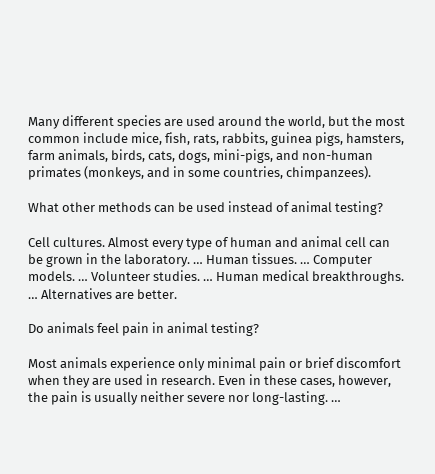Many different species are used around the world, but the most common include mice, fish, rats, rabbits, guinea pigs, hamsters, farm animals, birds, cats, dogs, mini-pigs, and non-human primates (monkeys, and in some countries, chimpanzees).

What other methods can be used instead of animal testing?

Cell cultures. Almost every type of human and animal cell can be grown in the laboratory. … Human tissues. … Computer models. … Volunteer studies. … Human medical breakthroughs. … Alternatives are better.

Do animals feel pain in animal testing?

Most animals experience only minimal pain or brief discomfort when they are used in research. Even in these cases, however, the pain is usually neither severe nor long-lasting. …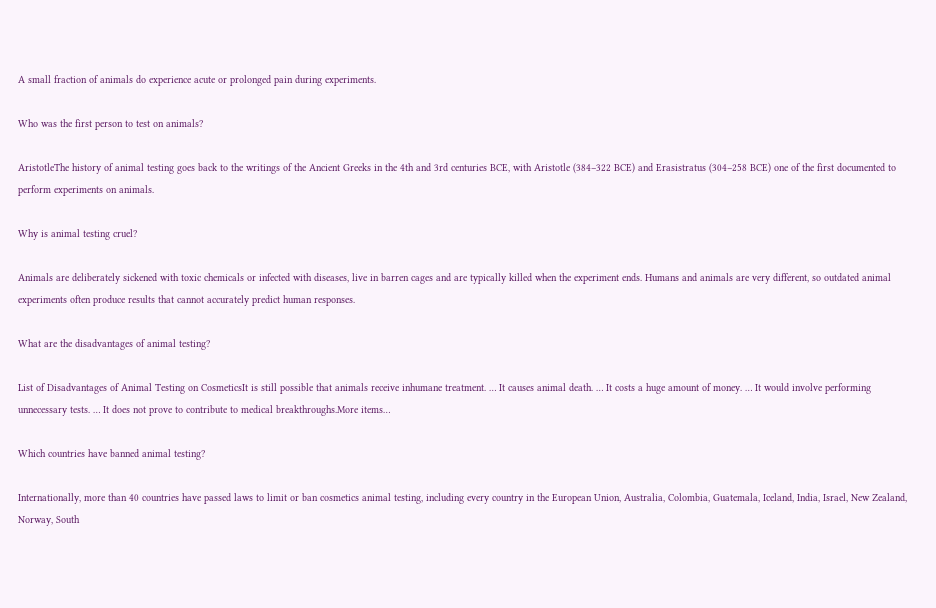A small fraction of animals do experience acute or prolonged pain during experiments.

Who was the first person to test on animals?

AristotleThe history of animal testing goes back to the writings of the Ancient Greeks in the 4th and 3rd centuries BCE, with Aristotle (384–322 BCE) and Erasistratus (304–258 BCE) one of the first documented to perform experiments on animals.

Why is animal testing cruel?

Animals are deliberately sickened with toxic chemicals or infected with diseases, live in barren cages and are typically killed when the experiment ends. Humans and animals are very different, so outdated animal experiments often produce results that cannot accurately predict human responses.

What are the disadvantages of animal testing?

List of Disadvantages of Animal Testing on CosmeticsIt is still possible that animals receive inhumane treatment. … It causes animal death. … It costs a huge amount of money. … It would involve performing unnecessary tests. … It does not prove to contribute to medical breakthroughs.More items…

Which countries have banned animal testing?

Internationally, more than 40 countries have passed laws to limit or ban cosmetics animal testing, including every country in the European Union, Australia, Colombia, Guatemala, Iceland, India, Israel, New Zealand, Norway, South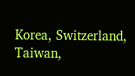Korea, Switzerland, Taiwan,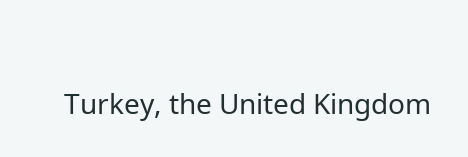Turkey, the United Kingdom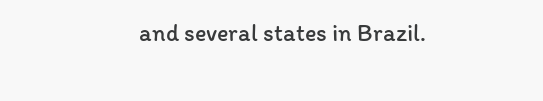and several states in Brazil.